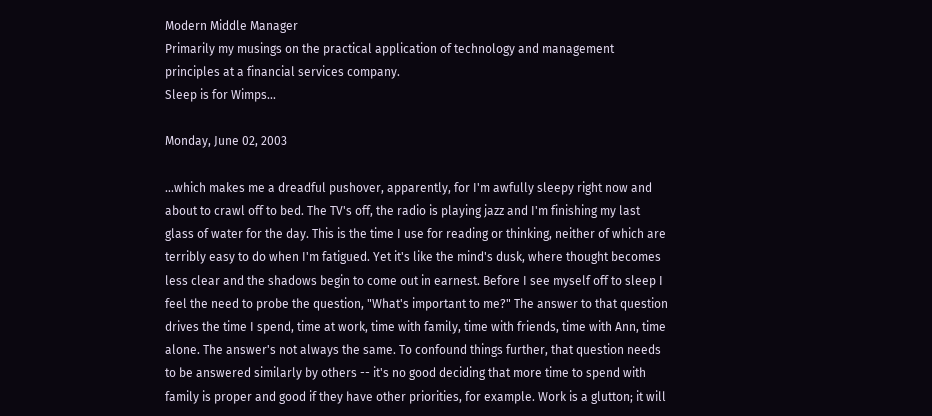Modern Middle Manager
Primarily my musings on the practical application of technology and management principles at a financial services company.
Sleep is for Wimps...

Monday, June 02, 2003

...which makes me a dreadful pushover, apparently, for I'm awfully sleepy right now and about to crawl off to bed. The TV's off, the radio is playing jazz and I'm finishing my last glass of water for the day. This is the time I use for reading or thinking, neither of which are terribly easy to do when I'm fatigued. Yet it's like the mind's dusk, where thought becomes less clear and the shadows begin to come out in earnest. Before I see myself off to sleep I feel the need to probe the question, "What's important to me?" The answer to that question drives the time I spend, time at work, time with family, time with friends, time with Ann, time alone. The answer's not always the same. To confound things further, that question needs to be answered similarly by others -- it's no good deciding that more time to spend with family is proper and good if they have other priorities, for example. Work is a glutton; it will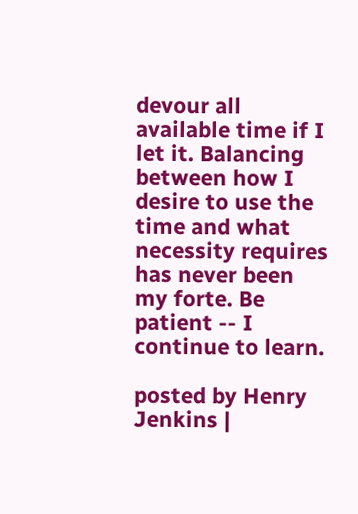devour all available time if I let it. Balancing between how I desire to use the time and what necessity requires has never been my forte. Be patient -- I continue to learn.

posted by Henry Jenkins |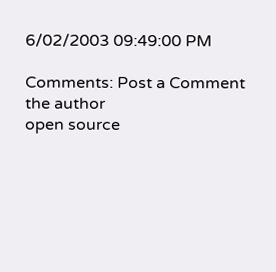6/02/2003 09:49:00 PM

Comments: Post a Comment
the author
open source